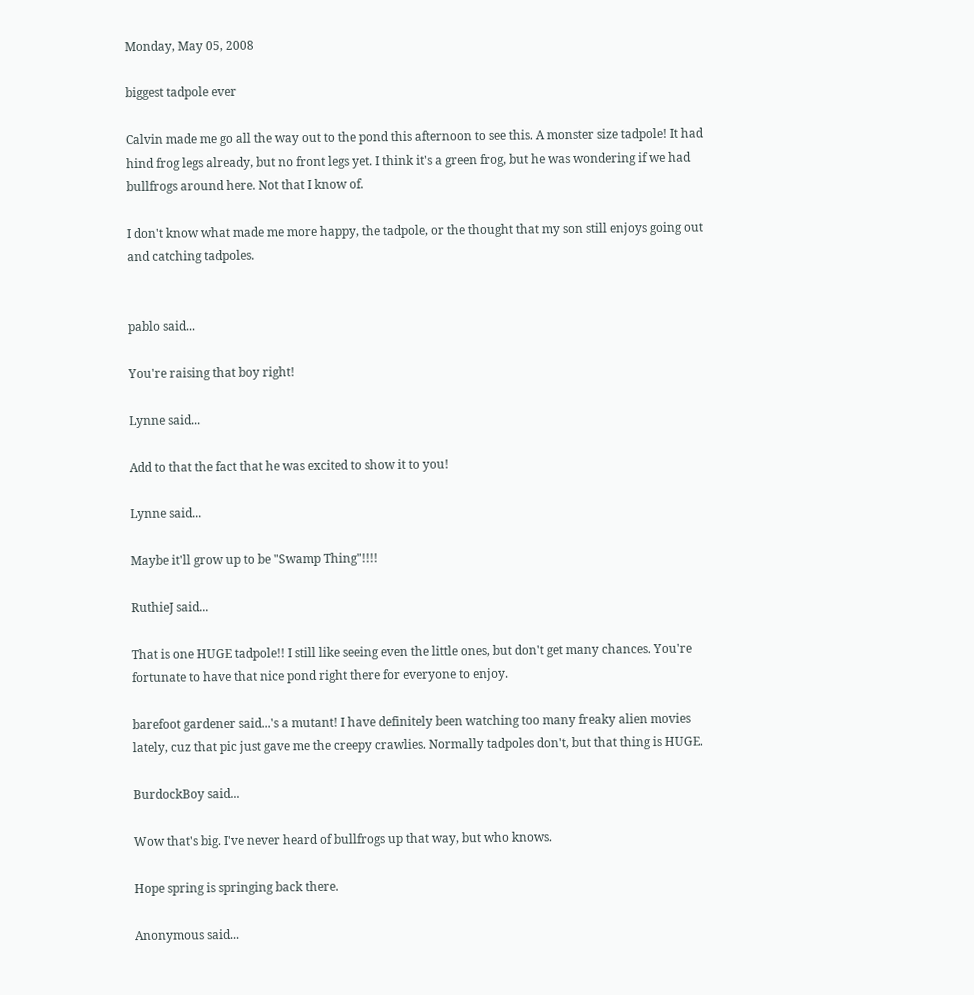Monday, May 05, 2008

biggest tadpole ever

Calvin made me go all the way out to the pond this afternoon to see this. A monster size tadpole! It had hind frog legs already, but no front legs yet. I think it's a green frog, but he was wondering if we had bullfrogs around here. Not that I know of.

I don't know what made me more happy, the tadpole, or the thought that my son still enjoys going out and catching tadpoles.


pablo said...

You're raising that boy right!

Lynne said...

Add to that the fact that he was excited to show it to you!

Lynne said...

Maybe it'll grow up to be "Swamp Thing"!!!!

RuthieJ said...

That is one HUGE tadpole!! I still like seeing even the little ones, but don't get many chances. You're fortunate to have that nice pond right there for everyone to enjoy.

barefoot gardener said...'s a mutant! I have definitely been watching too many freaky alien movies lately, cuz that pic just gave me the creepy crawlies. Normally tadpoles don't, but that thing is HUGE.

BurdockBoy said...

Wow that's big. I've never heard of bullfrogs up that way, but who knows.

Hope spring is springing back there.

Anonymous said...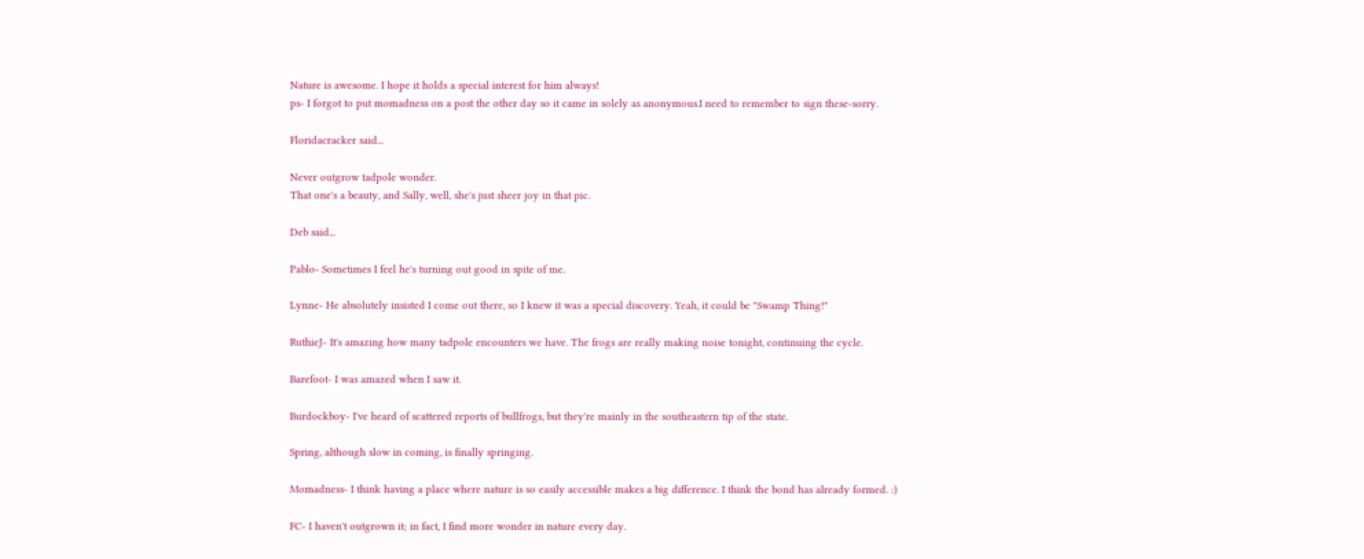Nature is awesome. I hope it holds a special interest for him always!
ps- I forgot to put momadness on a post the other day so it came in solely as anonymous.I need to remember to sign these-sorry.

Floridacracker said...

Never outgrow tadpole wonder.
That one's a beauty, and Sally, well, she's just sheer joy in that pic.

Deb said...

Pablo- Sometimes I feel he's turning out good in spite of me.

Lynne- He absolutely insisted I come out there, so I knew it was a special discovery. Yeah, it could be "Swamp Thing!"

RuthieJ- It's amazing how many tadpole encounters we have. The frogs are really making noise tonight, continuing the cycle.

Barefoot- I was amazed when I saw it.

Burdockboy- I've heard of scattered reports of bullfrogs, but they're mainly in the southeastern tip of the state.

Spring, although slow in coming, is finally springing.

Momadness- I think having a place where nature is so easily accessible makes a big difference. I think the bond has already formed. :)

FC- I haven't outgrown it; in fact, I find more wonder in nature every day.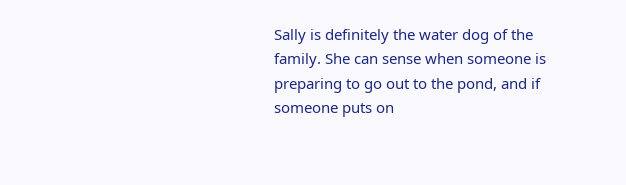Sally is definitely the water dog of the family. She can sense when someone is preparing to go out to the pond, and if someone puts on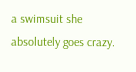a swimsuit she absolutely goes crazy.